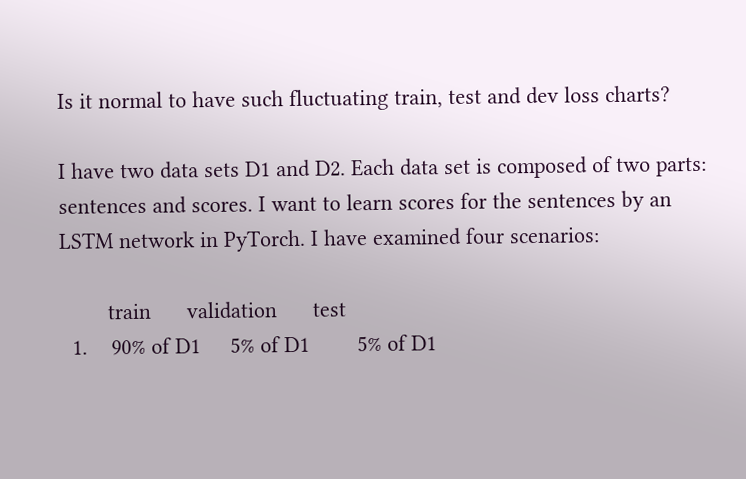Is it normal to have such fluctuating train, test and dev loss charts?

I have two data sets D1 and D2. Each data set is composed of two parts: sentences and scores. I want to learn scores for the sentences by an LSTM network in PyTorch. I have examined four scenarios:

        train      validation      test
  1.    90% of D1     5% of D1        5% of D1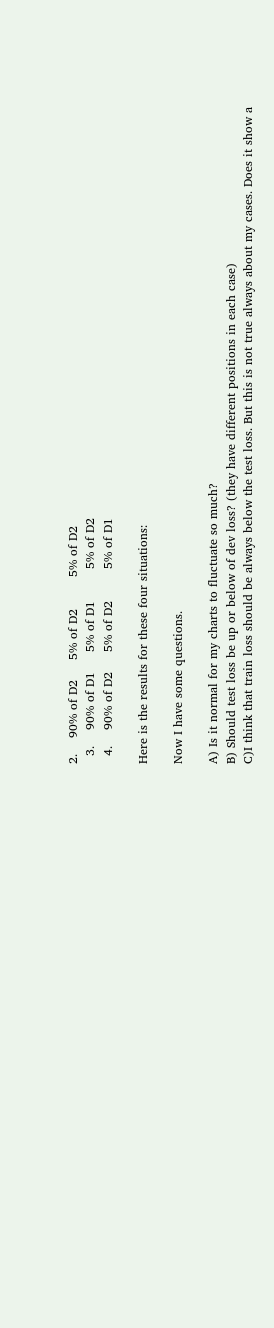2.    90% of D2     5% of D2        5% of D2
  3.    90% of D1     5% of D1        5% of D2
  4.    90% of D2     5% of D2        5% of D1

Here is the results for these four situations:

Now I have some questions.

A) Is it normal for my charts to fluctuate so much?
B) Should test loss be up or below of dev loss? (they have different positions in each case)
C)I think that train loss should be always below the test loss. But this is not true always about my cases. Does it show a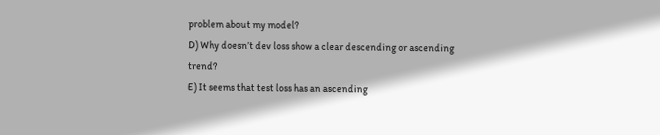problem about my model?
D) Why doesn’t dev loss show a clear descending or ascending trend?
E) It seems that test loss has an ascending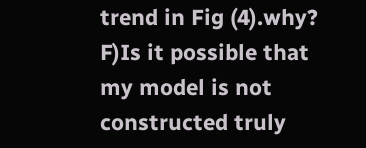trend in Fig (4).why?
F)Is it possible that my model is not constructed truly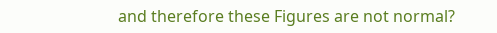and therefore these Figures are not normal?